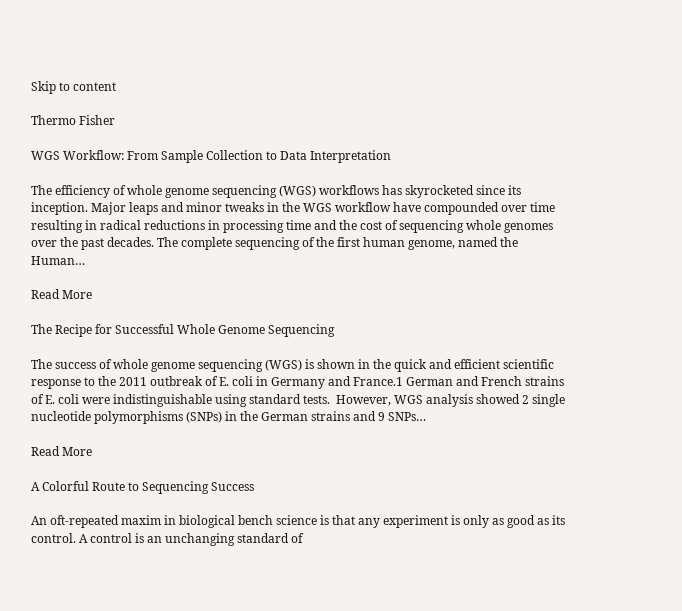Skip to content

Thermo Fisher

WGS Workflow: From Sample Collection to Data Interpretation

The efficiency of whole genome sequencing (WGS) workflows has skyrocketed since its inception. Major leaps and minor tweaks in the WGS workflow have compounded over time resulting in radical reductions in processing time and the cost of sequencing whole genomes over the past decades. The complete sequencing of the first human genome, named the Human…

Read More

The Recipe for Successful Whole Genome Sequencing

The success of whole genome sequencing (WGS) is shown in the quick and efficient scientific response to the 2011 outbreak of E. coli in Germany and France.1 German and French strains of E. coli were indistinguishable using standard tests.  However, WGS analysis showed 2 single nucleotide polymorphisms (SNPs) in the German strains and 9 SNPs…

Read More

A Colorful Route to Sequencing Success

An oft-repeated maxim in biological bench science is that any experiment is only as good as its control. A control is an unchanging standard of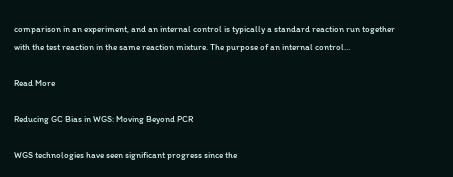comparison in an experiment, and an internal control is typically a standard reaction run together with the test reaction in the same reaction mixture. The purpose of an internal control…

Read More

Reducing GC Bias in WGS: Moving Beyond PCR

WGS technologies have seen significant progress since the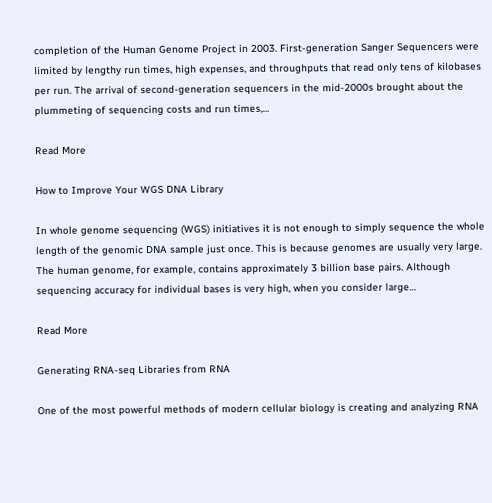completion of the Human Genome Project in 2003. First-generation Sanger Sequencers were limited by lengthy run times, high expenses, and throughputs that read only tens of kilobases per run. The arrival of second-generation sequencers in the mid-2000s brought about the plummeting of sequencing costs and run times,…

Read More

How to Improve Your WGS DNA Library

In whole genome sequencing (WGS) initiatives it is not enough to simply sequence the whole length of the genomic DNA sample just once. This is because genomes are usually very large. The human genome, for example, contains approximately 3 billion base pairs. Although sequencing accuracy for individual bases is very high, when you consider large…

Read More

Generating RNA-seq Libraries from RNA

One of the most powerful methods of modern cellular biology is creating and analyzing RNA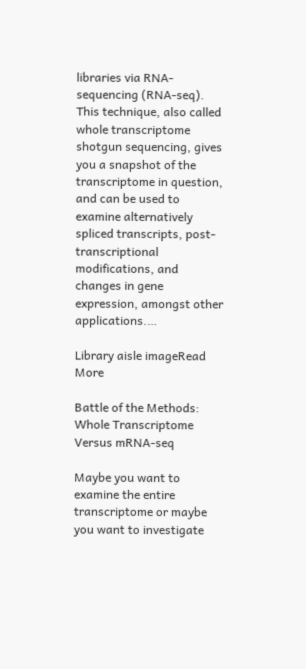libraries via RNA-sequencing (RNA-seq). This technique, also called whole transcriptome shotgun sequencing, gives you a snapshot of the transcriptome in question, and can be used to examine alternatively spliced transcripts, post-transcriptional modifications, and changes in gene expression, amongst other applications.…

Library aisle imageRead More

Battle of the Methods: Whole Transcriptome Versus mRNA-seq

Maybe you want to examine the entire transcriptome or maybe you want to investigate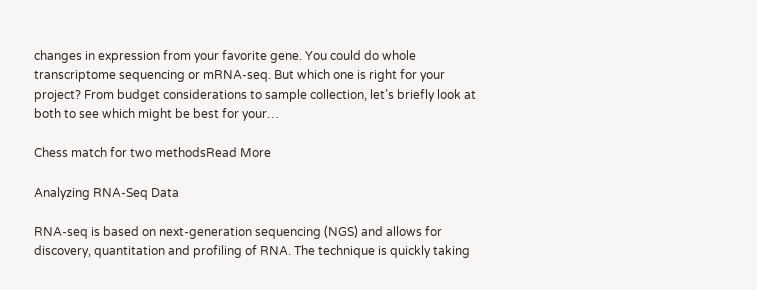changes in expression from your favorite gene. You could do whole transcriptome sequencing or mRNA-seq. But which one is right for your project? From budget considerations to sample collection, let’s briefly look at both to see which might be best for your…

Chess match for two methodsRead More

Analyzing RNA-Seq Data

RNA-seq is based on next-generation sequencing (NGS) and allows for discovery, quantitation and profiling of RNA. The technique is quickly taking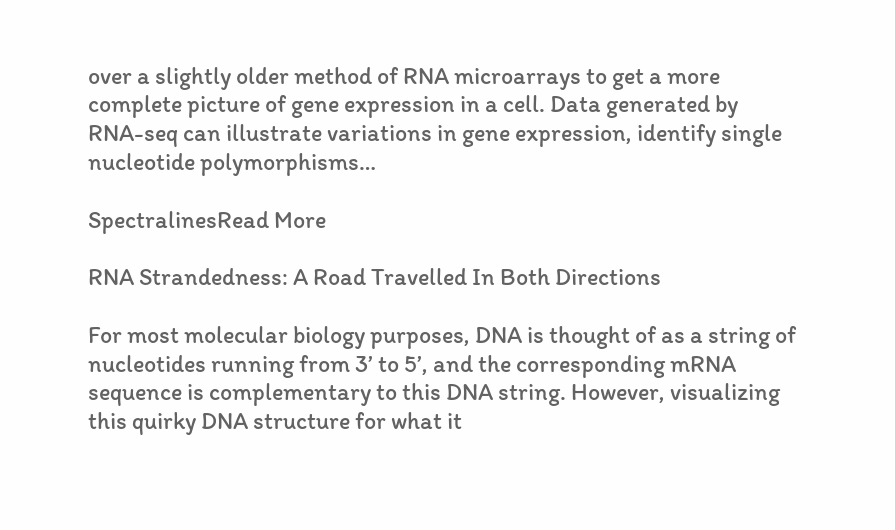over a slightly older method of RNA microarrays to get a more complete picture of gene expression in a cell. Data generated by RNA-seq can illustrate variations in gene expression, identify single nucleotide polymorphisms…

SpectralinesRead More

RNA Strandedness: A Road Travelled In Both Directions

For most molecular biology purposes, DNA is thought of as a string of nucleotides running from 3’ to 5’, and the corresponding mRNA sequence is complementary to this DNA string. However, visualizing this quirky DNA structure for what it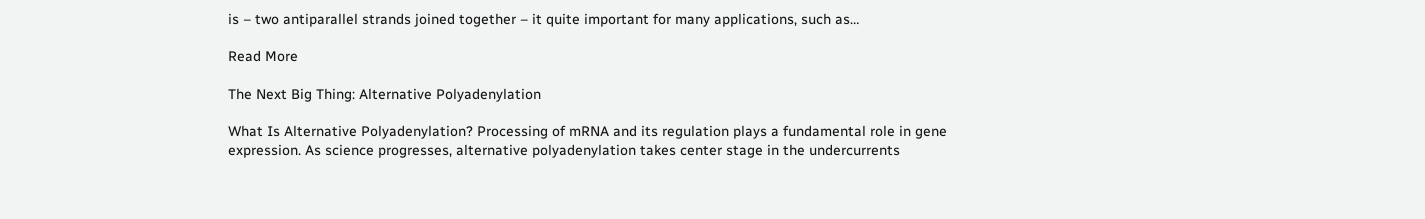is – two antiparallel strands joined together – it quite important for many applications, such as…

Read More

The Next Big Thing: Alternative Polyadenylation

What Is Alternative Polyadenylation? Processing of mRNA and its regulation plays a fundamental role in gene expression. As science progresses, alternative polyadenylation takes center stage in the undercurrents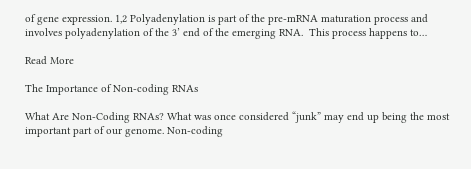of gene expression. 1,2 Polyadenylation is part of the pre-mRNA maturation process and involves polyadenylation of the 3’ end of the emerging RNA.  This process happens to…

Read More

The Importance of Non-coding RNAs

What Are Non-Coding RNAs? What was once considered “junk” may end up being the most important part of our genome. Non-coding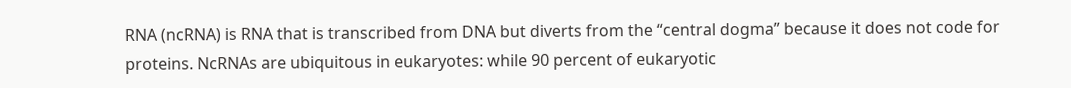RNA (ncRNA) is RNA that is transcribed from DNA but diverts from the “central dogma” because it does not code for proteins. NcRNAs are ubiquitous in eukaryotes: while 90 percent of eukaryotic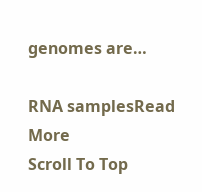genomes are…

RNA samplesRead More
Scroll To Top